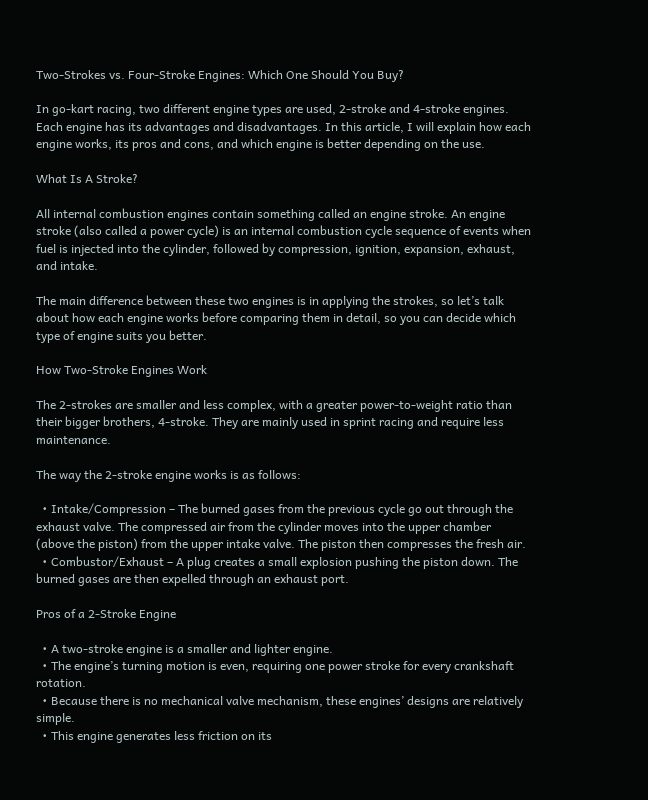Two-Strokes vs. Four-Stroke Engines: Which One Should You Buy?

In go-kart racing, two different engine types are used, 2-stroke and 4-stroke engines. Each engine has its advantages and disadvantages. In this article, I will explain how each engine works, its pros and cons, and which engine is better depending on the use.

What Is A Stroke?

All internal combustion engines contain something called an engine stroke. An engine stroke (also called a power cycle) is an internal combustion cycle sequence of events when fuel is injected into the cylinder, followed by compression, ignition, expansion, exhaust, and intake.

The main difference between these two engines is in applying the strokes, so let’s talk about how each engine works before comparing them in detail, so you can decide which type of engine suits you better.

How Two-Stroke Engines Work

The 2-strokes are smaller and less complex, with a greater power-to-weight ratio than their bigger brothers, 4-stroke. They are mainly used in sprint racing and require less maintenance.

The way the 2-stroke engine works is as follows:

  • Intake/Compression – The burned gases from the previous cycle go out through the exhaust valve. The compressed air from the cylinder moves into the upper chamber (above the piston) from the upper intake valve. The piston then compresses the fresh air.
  • Combustor/Exhaust – A plug creates a small explosion pushing the piston down. The burned gases are then expelled through an exhaust port.

Pros of a 2-Stroke Engine

  • A two-stroke engine is a smaller and lighter engine.
  • The engine’s turning motion is even, requiring one power stroke for every crankshaft rotation.
  • Because there is no mechanical valve mechanism, these engines’ designs are relatively simple.
  • This engine generates less friction on its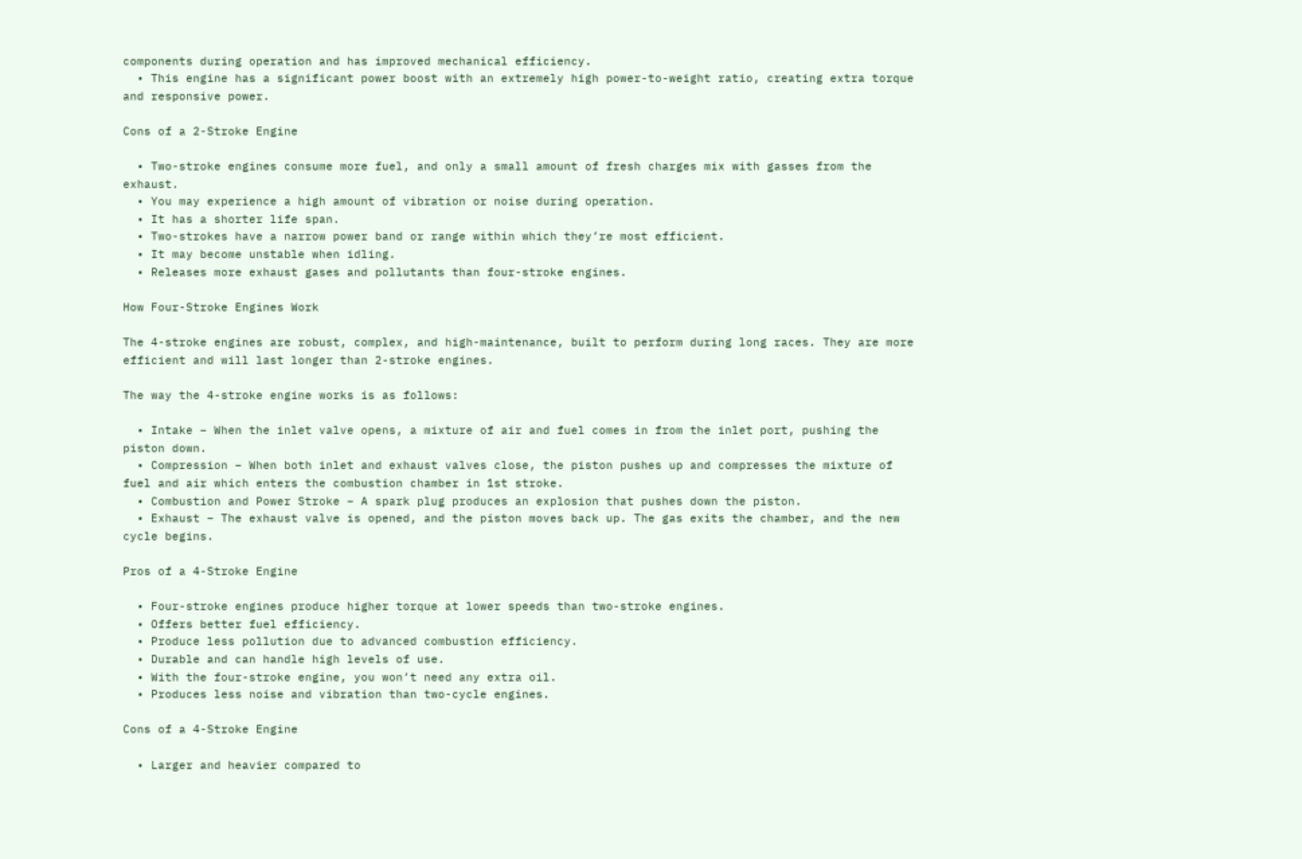components during operation and has improved mechanical efficiency.
  • This engine has a significant power boost with an extremely high power-to-weight ratio, creating extra torque and responsive power.

Cons of a 2-Stroke Engine

  • Two-stroke engines consume more fuel, and only a small amount of fresh charges mix with gasses from the exhaust.
  • You may experience a high amount of vibration or noise during operation.
  • It has a shorter life span.
  • Two-strokes have a narrow power band or range within which they’re most efficient.
  • It may become unstable when idling.
  • Releases more exhaust gases and pollutants than four-stroke engines.

How Four-Stroke Engines Work

The 4-stroke engines are robust, complex, and high-maintenance, built to perform during long races. They are more efficient and will last longer than 2-stroke engines.

The way the 4-stroke engine works is as follows:

  • Intake – When the inlet valve opens, a mixture of air and fuel comes in from the inlet port, pushing the piston down.
  • Compression – When both inlet and exhaust valves close, the piston pushes up and compresses the mixture of fuel and air which enters the combustion chamber in 1st stroke.
  • Combustion and Power Stroke – A spark plug produces an explosion that pushes down the piston.
  • Exhaust – The exhaust valve is opened, and the piston moves back up. The gas exits the chamber, and the new cycle begins.

Pros of a 4-Stroke Engine

  • Four-stroke engines produce higher torque at lower speeds than two-stroke engines.
  • Offers better fuel efficiency.
  • Produce less pollution due to advanced combustion efficiency.
  • Durable and can handle high levels of use.
  • With the four-stroke engine, you won’t need any extra oil.
  • Produces less noise and vibration than two-cycle engines.

Cons of a 4-Stroke Engine

  • Larger and heavier compared to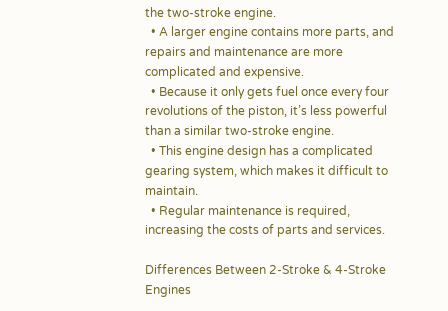the two-stroke engine.
  • A larger engine contains more parts, and repairs and maintenance are more complicated and expensive.
  • Because it only gets fuel once every four revolutions of the piston, it’s less powerful than a similar two-stroke engine.
  • This engine design has a complicated gearing system, which makes it difficult to maintain.
  • Regular maintenance is required, increasing the costs of parts and services.

Differences Between 2-Stroke & 4-Stroke Engines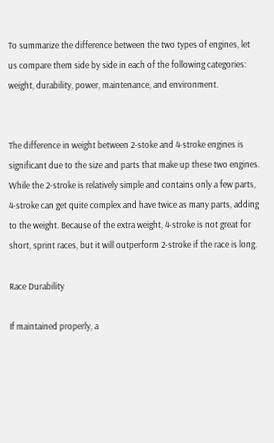To summarize the difference between the two types of engines, let us compare them side by side in each of the following categories: weight, durability, power, maintenance, and environment.


The difference in weight between 2-stoke and 4-stroke engines is significant due to the size and parts that make up these two engines. While the 2-stroke is relatively simple and contains only a few parts, 4-stroke can get quite complex and have twice as many parts, adding to the weight. Because of the extra weight, 4-stroke is not great for short, sprint races, but it will outperform 2-stroke if the race is long.

Race Durability

If maintained properly, a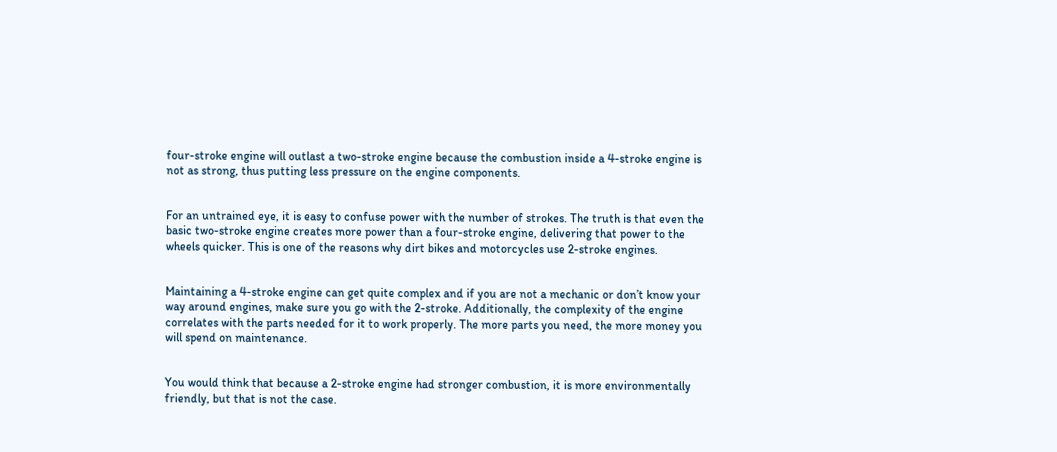four-stroke engine will outlast a two-stroke engine because the combustion inside a 4-stroke engine is not as strong, thus putting less pressure on the engine components.


For an untrained eye, it is easy to confuse power with the number of strokes. The truth is that even the basic two-stroke engine creates more power than a four-stroke engine, delivering that power to the wheels quicker. This is one of the reasons why dirt bikes and motorcycles use 2-stroke engines.


Maintaining a 4-stroke engine can get quite complex and if you are not a mechanic or don’t know your way around engines, make sure you go with the 2-stroke. Additionally, the complexity of the engine correlates with the parts needed for it to work properly. The more parts you need, the more money you will spend on maintenance.


You would think that because a 2-stroke engine had stronger combustion, it is more environmentally friendly, but that is not the case.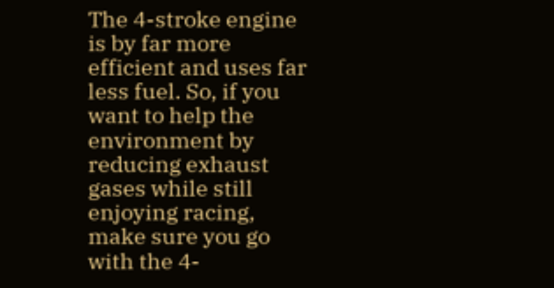The 4-stroke engine is by far more efficient and uses far less fuel. So, if you want to help the environment by reducing exhaust gases while still enjoying racing, make sure you go with the 4-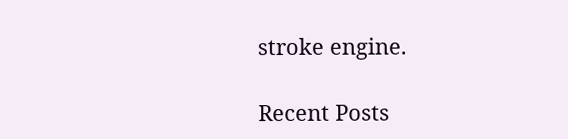stroke engine.

Recent Posts